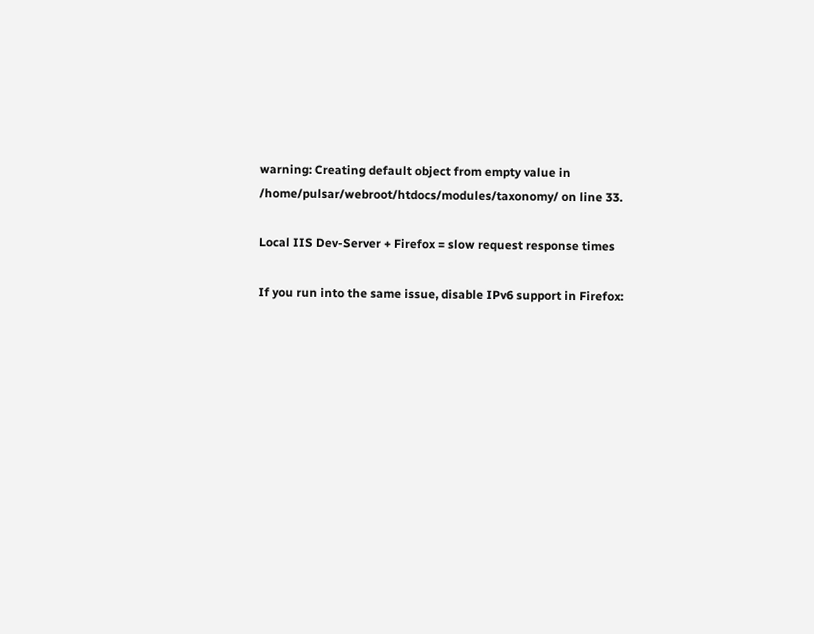warning: Creating default object from empty value in /home/pulsar/webroot/htdocs/modules/taxonomy/ on line 33.

Local IIS Dev-Server + Firefox = slow request response times

If you run into the same issue, disable IPv6 support in Firefox: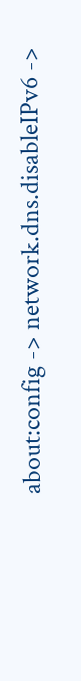about:config -> network.dns.disableIPv6 ->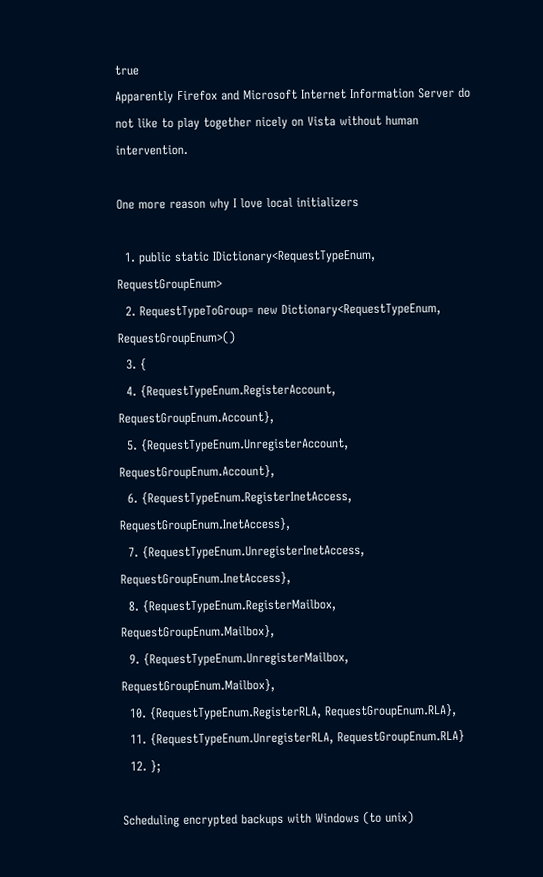true
Apparently Firefox and Microsoft Internet Information Server do not like to play together nicely on Vista without human intervention.

One more reason why I love local initializers

  1. public static IDictionary<RequestTypeEnum, RequestGroupEnum>
  2. RequestTypeToGroup= new Dictionary<RequestTypeEnum, RequestGroupEnum>()
  3. {
  4. {RequestTypeEnum.RegisterAccount, RequestGroupEnum.Account},
  5. {RequestTypeEnum.UnregisterAccount, RequestGroupEnum.Account},
  6. {RequestTypeEnum.RegisterInetAccess, RequestGroupEnum.InetAccess},
  7. {RequestTypeEnum.UnregisterInetAccess, RequestGroupEnum.InetAccess},
  8. {RequestTypeEnum.RegisterMailbox, RequestGroupEnum.Mailbox},
  9. {RequestTypeEnum.UnregisterMailbox, RequestGroupEnum.Mailbox},
  10. {RequestTypeEnum.RegisterRLA, RequestGroupEnum.RLA},
  11. {RequestTypeEnum.UnregisterRLA, RequestGroupEnum.RLA}
  12. };

Scheduling encrypted backups with Windows (to unix)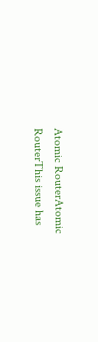Atomic RouterAtomic RouterThis issue has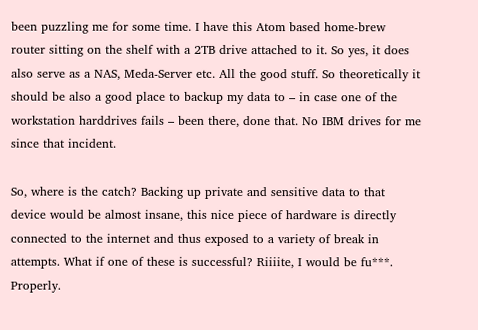been puzzling me for some time. I have this Atom based home-brew router sitting on the shelf with a 2TB drive attached to it. So yes, it does also serve as a NAS, Meda-Server etc. All the good stuff. So theoretically it should be also a good place to backup my data to – in case one of the workstation harddrives fails – been there, done that. No IBM drives for me since that incident.

So, where is the catch? Backing up private and sensitive data to that device would be almost insane, this nice piece of hardware is directly connected to the internet and thus exposed to a variety of break in attempts. What if one of these is successful? Riiiite, I would be fu***. Properly.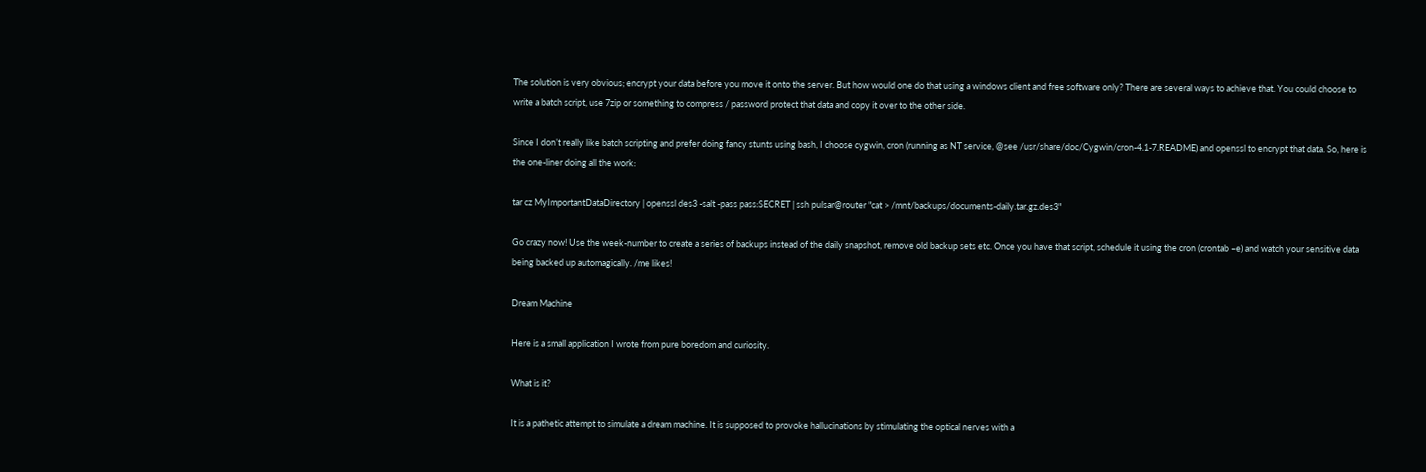The solution is very obvious; encrypt your data before you move it onto the server. But how would one do that using a windows client and free software only? There are several ways to achieve that. You could choose to write a batch script, use 7zip or something to compress / password protect that data and copy it over to the other side.

Since I don’t really like batch scripting and prefer doing fancy stunts using bash, I choose cygwin, cron (running as NT service, @see /usr/share/doc/Cygwin/cron-4.1-7.README) and openssl to encrypt that data. So, here is the one-liner doing all the work:

tar cz MyImportantDataDirectory | openssl des3 -salt -pass pass:SECRET | ssh pulsar@router "cat > /mnt/backups/documents-daily.tar.gz.des3"

Go crazy now! Use the week-number to create a series of backups instead of the daily snapshot, remove old backup sets etc. Once you have that script, schedule it using the cron (crontab –e) and watch your sensitive data being backed up automagically. /me likes!

Dream Machine

Here is a small application I wrote from pure boredom and curiosity.

What is it?

It is a pathetic attempt to simulate a dream machine. It is supposed to provoke hallucinations by stimulating the optical nerves with a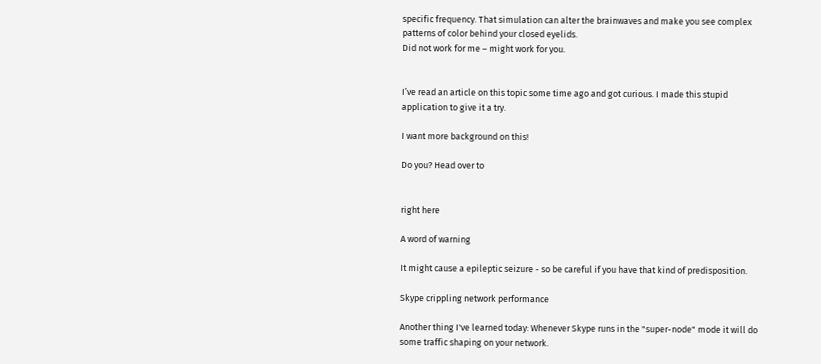specific frequency. That simulation can alter the brainwaves and make you see complex patterns of color behind your closed eyelids.
Did not work for me – might work for you.


I’ve read an article on this topic some time ago and got curious. I made this stupid application to give it a try.

I want more background on this!

Do you? Head over to


right here

A word of warning

It might cause a epileptic seizure - so be careful if you have that kind of predisposition.

Skype crippling network performance

Another thing I've learned today: Whenever Skype runs in the "super-node" mode it will do some traffic shaping on your network.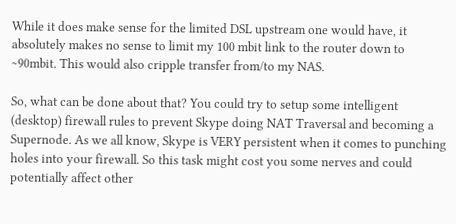While it does make sense for the limited DSL upstream one would have, it absolutely makes no sense to limit my 100 mbit link to the router down to ~90mbit. This would also cripple transfer from/to my NAS.

So, what can be done about that? You could try to setup some intelligent (desktop) firewall rules to prevent Skype doing NAT Traversal and becoming a Supernode. As we all know, Skype is VERY persistent when it comes to punching holes into your firewall. So this task might cost you some nerves and could potentially affect other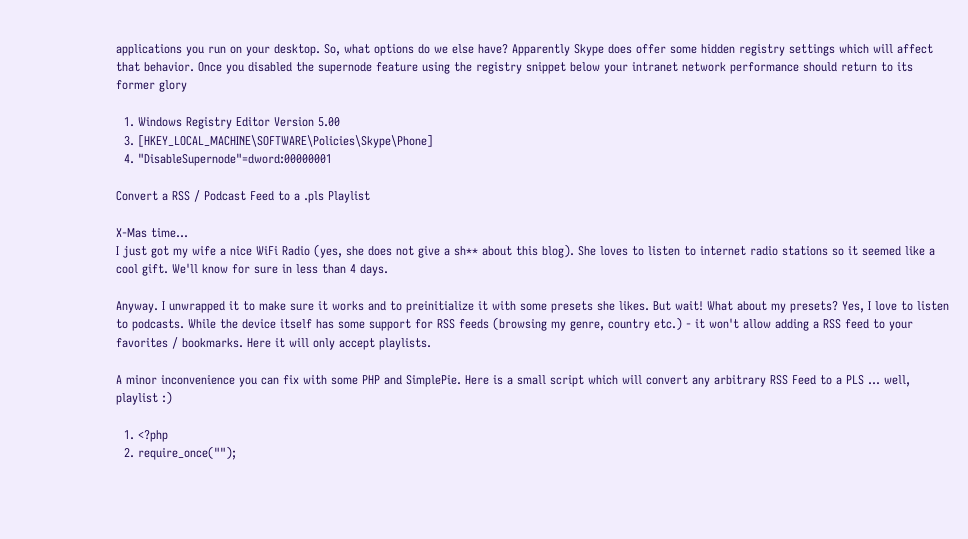applications you run on your desktop. So, what options do we else have? Apparently Skype does offer some hidden registry settings which will affect that behavior. Once you disabled the supernode feature using the registry snippet below your intranet network performance should return to its former glory

  1. Windows Registry Editor Version 5.00
  3. [HKEY_LOCAL_MACHINE\SOFTWARE\Policies\Skype\Phone]
  4. "DisableSupernode"=dword:00000001

Convert a RSS / Podcast Feed to a .pls Playlist

X-Mas time...
I just got my wife a nice WiFi Radio (yes, she does not give a sh** about this blog). She loves to listen to internet radio stations so it seemed like a cool gift. We'll know for sure in less than 4 days.

Anyway. I unwrapped it to make sure it works and to preinitialize it with some presets she likes. But wait! What about my presets? Yes, I love to listen to podcasts. While the device itself has some support for RSS feeds (browsing my genre, country etc.) - it won't allow adding a RSS feed to your favorites / bookmarks. Here it will only accept playlists.

A minor inconvenience you can fix with some PHP and SimplePie. Here is a small script which will convert any arbitrary RSS Feed to a PLS ... well, playlist :)

  1. <?php
  2. require_once("");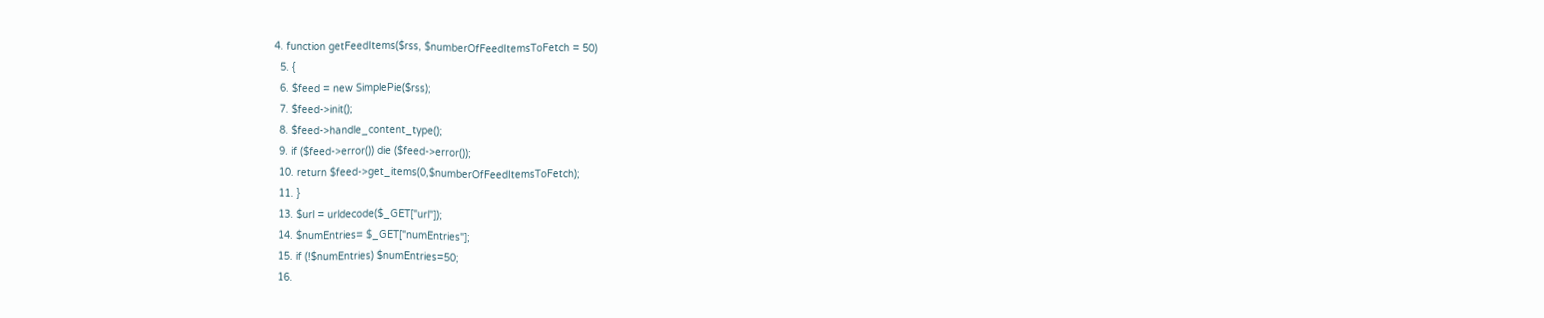4. function getFeedItems($rss, $numberOfFeedItemsToFetch = 50)
  5. {
  6. $feed = new SimplePie($rss);
  7. $feed->init();
  8. $feed->handle_content_type();
  9. if ($feed->error()) die ($feed->error());
  10. return $feed->get_items(0,$numberOfFeedItemsToFetch);
  11. }
  13. $url = urldecode($_GET["url"]);
  14. $numEntries= $_GET["numEntries"];
  15. if (!$numEntries) $numEntries=50;
  16.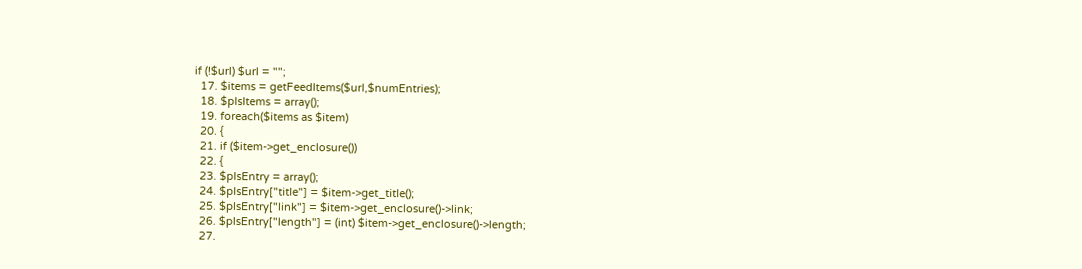if (!$url) $url = "";
  17. $items = getFeedItems($url,$numEntries);
  18. $plsItems = array();
  19. foreach($items as $item)
  20. {
  21. if ($item->get_enclosure())
  22. {
  23. $plsEntry = array();
  24. $plsEntry["title"] = $item->get_title();
  25. $plsEntry["link"] = $item->get_enclosure()->link;
  26. $plsEntry["length"] = (int) $item->get_enclosure()->length;
  27.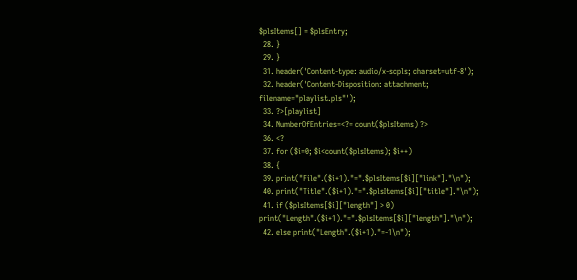$plsItems[] = $plsEntry;
  28. }
  29. }
  31. header('Content-type: audio/x-scpls; charset=utf-8');
  32. header('Content-Disposition: attachment; filename="playlist.pls"');
  33. ?>[playlist]
  34. NumberOfEntries=<?= count($plsItems) ?>
  36. <?
  37. for ($i=0; $i<count($plsItems); $i++)
  38. {
  39. print("File".($i+1)."=".$plsItems[$i]["link"]."\n");
  40. print("Title".($i+1)."=".$plsItems[$i]["title"]."\n");
  41. if ($plsItems[$i]["length"] > 0) print("Length".($i+1)."=".$plsItems[$i]["length"]."\n");
  42. else print("Length".($i+1)."=-1\n");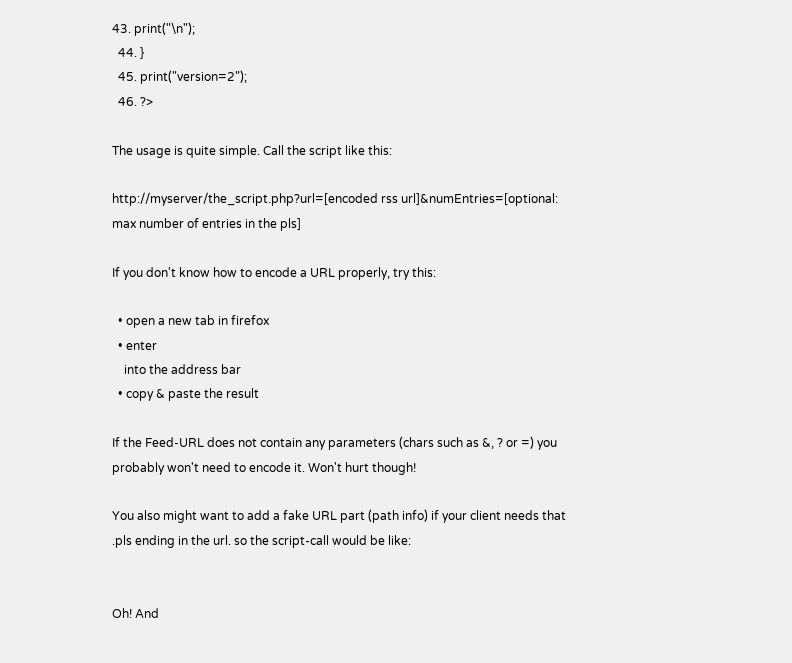43. print("\n");
  44. }
  45. print("version=2");
  46. ?>

The usage is quite simple. Call the script like this:

http://myserver/the_script.php?url=[encoded rss url]&numEntries=[optional: max number of entries in the pls]

If you don't know how to encode a URL properly, try this:

  • open a new tab in firefox
  • enter
    into the address bar
  • copy & paste the result

If the Feed-URL does not contain any parameters (chars such as &, ? or =) you probably won't need to encode it. Won't hurt though!

You also might want to add a fake URL part (path info) if your client needs that .pls ending in the url. so the script-call would be like:


Oh! And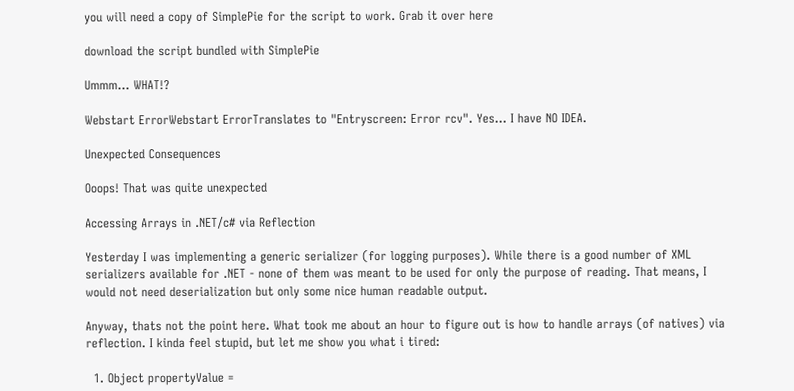you will need a copy of SimplePie for the script to work. Grab it over here

download the script bundled with SimplePie

Ummm... WHAT!?

Webstart ErrorWebstart ErrorTranslates to "Entryscreen: Error rcv". Yes... I have NO IDEA.

Unexpected Consequences

Ooops! That was quite unexpected

Accessing Arrays in .NET/c# via Reflection

Yesterday I was implementing a generic serializer (for logging purposes). While there is a good number of XML serializers available for .NET - none of them was meant to be used for only the purpose of reading. That means, I would not need deserialization but only some nice human readable output.

Anyway, thats not the point here. What took me about an hour to figure out is how to handle arrays (of natives) via reflection. I kinda feel stupid, but let me show you what i tired:

  1. Object propertyValue =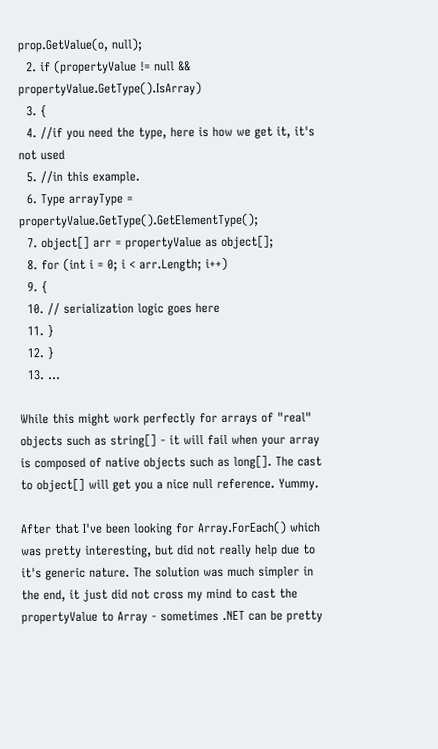prop.GetValue(o, null);
  2. if (propertyValue != null && propertyValue.GetType().IsArray)
  3. {
  4. //if you need the type, here is how we get it, it's not used
  5. //in this example.
  6. Type arrayType = propertyValue.GetType().GetElementType();
  7. object[] arr = propertyValue as object[];
  8. for (int i = 0; i < arr.Length; i++)
  9. {
  10. // serialization logic goes here
  11. }
  12. }
  13. ...

While this might work perfectly for arrays of "real" objects such as string[] - it will fail when your array is composed of native objects such as long[]. The cast to object[] will get you a nice null reference. Yummy.

After that I've been looking for Array.ForEach() which was pretty interesting, but did not really help due to it's generic nature. The solution was much simpler in the end, it just did not cross my mind to cast the propertyValue to Array - sometimes .NET can be pretty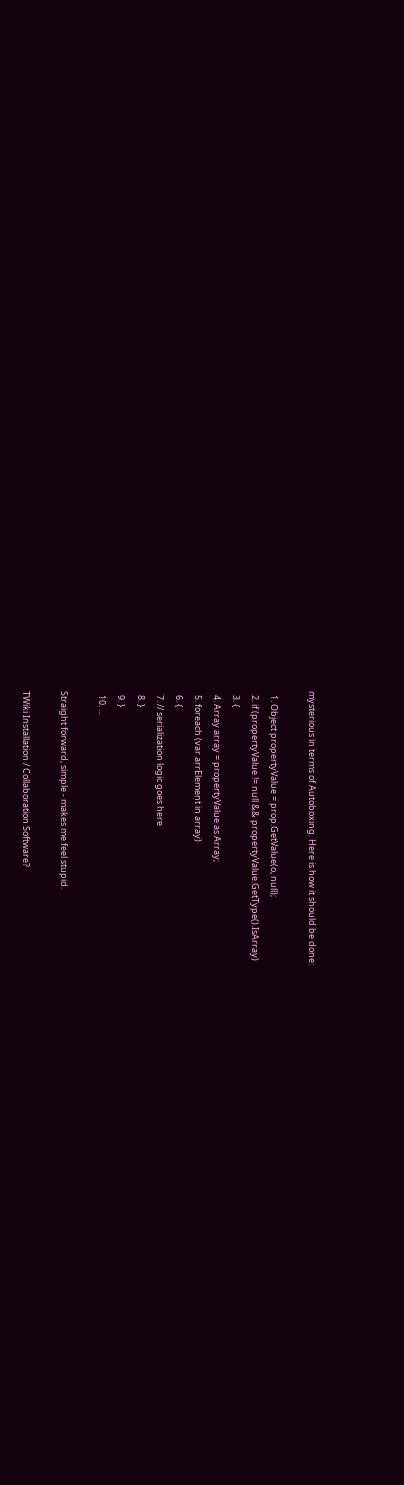mysterious in terms of Autoboxing. Here is how it should be done:

  1. Object propertyValue = prop.GetValue(o, null);
  2. if (propertyValue != null && propertyValue.GetType().IsArray)
  3. {
  4. Array array = propertyValue as Array;
  5. foreach (var arrElement in array)
  6. {
  7. // serialization logic goes here
  8. }
  9. }
  10. ...

Straight forward, simple - makes me feel stupid.

TWiki Installation / Collaboration Software?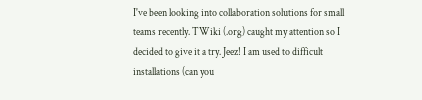I've been looking into collaboration solutions for small teams recently. TWiki (.org) caught my attention so I decided to give it a try. Jeez! I am used to difficult installations (can you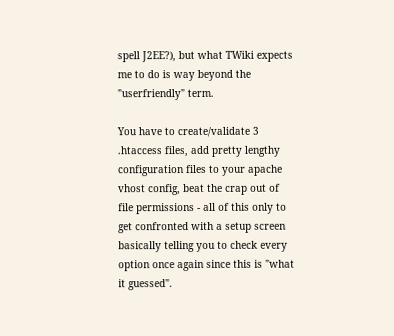spell J2EE?), but what TWiki expects me to do is way beyond the "userfriendly" term.

You have to create/validate 3 .htaccess files, add pretty lengthy configuration files to your apache vhost config, beat the crap out of file permissions - all of this only to get confronted with a setup screen basically telling you to check every option once again since this is "what it guessed".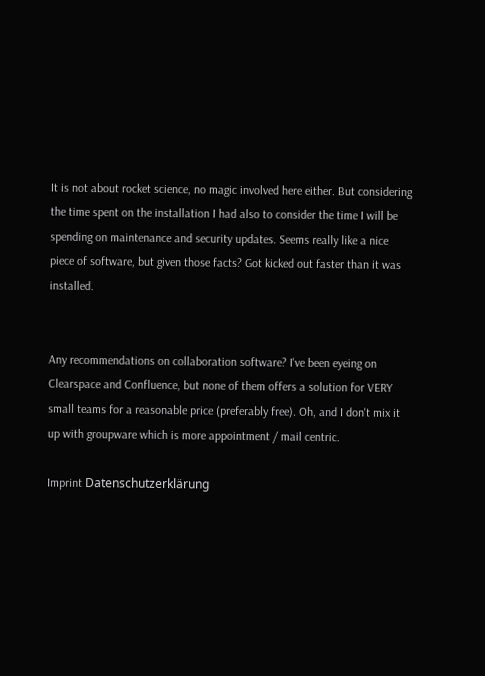It is not about rocket science, no magic involved here either. But considering the time spent on the installation I had also to consider the time I will be spending on maintenance and security updates. Seems really like a nice piece of software, but given those facts? Got kicked out faster than it was installed.


Any recommendations on collaboration software? I've been eyeing on Clearspace and Confluence, but none of them offers a solution for VERY small teams for a reasonable price (preferably free). Oh, and I don't mix it up with groupware which is more appointment / mail centric.

Imprint Datenschutzerklärung